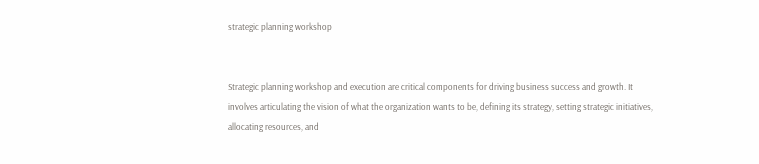strategic planning workshop


Strategic planning workshop and execution are critical components for driving business success and growth. It involves articulating the vision of what the organization wants to be, defining its strategy, setting strategic initiatives, allocating resources, and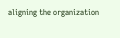aligning the organization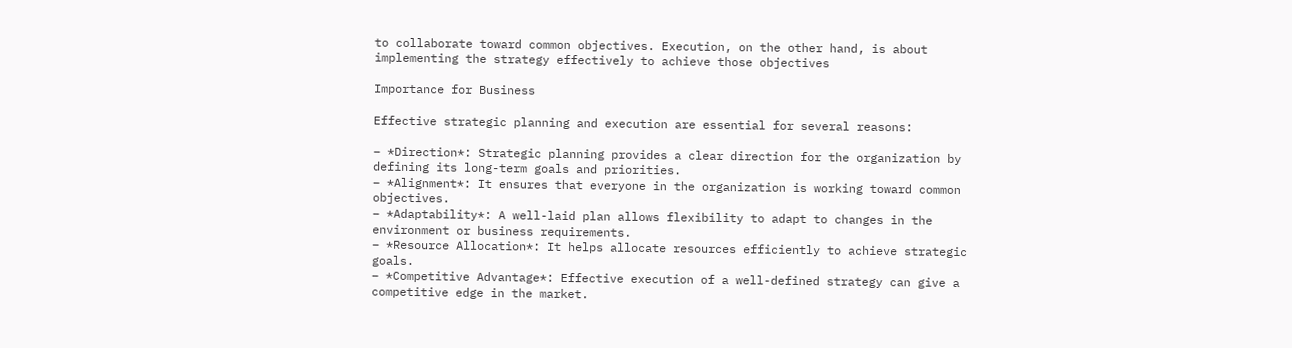to collaborate toward common objectives. Execution, on the other hand, is about implementing the strategy effectively to achieve those objectives

Importance for Business

Effective strategic planning and execution are essential for several reasons:

– *Direction*: Strategic planning provides a clear direction for the organization by defining its long-term goals and priorities.
– *Alignment*: It ensures that everyone in the organization is working toward common objectives.
– *Adaptability*: A well-laid plan allows flexibility to adapt to changes in the environment or business requirements.
– *Resource Allocation*: It helps allocate resources efficiently to achieve strategic goals.
– *Competitive Advantage*: Effective execution of a well-defined strategy can give a competitive edge in the market.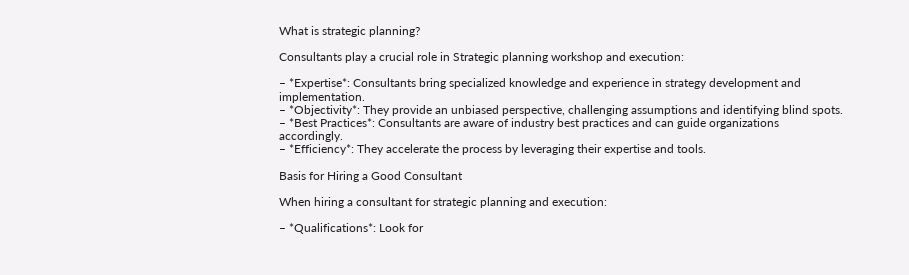What is strategic planning?

Consultants play a crucial role in Strategic planning workshop and execution:

– *Expertise*: Consultants bring specialized knowledge and experience in strategy development and implementation.
– *Objectivity*: They provide an unbiased perspective, challenging assumptions and identifying blind spots.
– *Best Practices*: Consultants are aware of industry best practices and can guide organizations accordingly.
– *Efficiency*: They accelerate the process by leveraging their expertise and tools.

Basis for Hiring a Good Consultant

When hiring a consultant for strategic planning and execution:

– *Qualifications*: Look for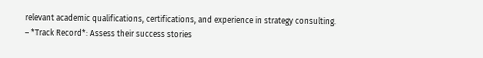relevant academic qualifications, certifications, and experience in strategy consulting.
– *Track Record*: Assess their success stories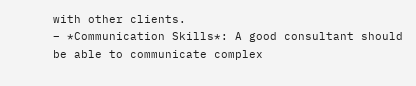with other clients.
– *Communication Skills*: A good consultant should be able to communicate complex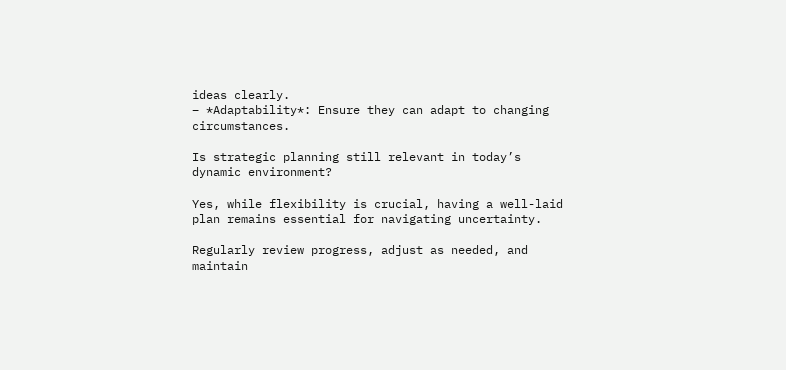ideas clearly.
– *Adaptability*: Ensure they can adapt to changing circumstances.

Is strategic planning still relevant in today’s dynamic environment?

Yes, while flexibility is crucial, having a well-laid plan remains essential for navigating uncertainty.

Regularly review progress, adjust as needed, and maintain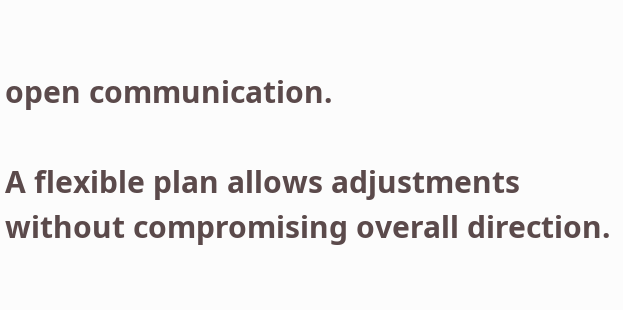open communication.

A flexible plan allows adjustments without compromising overall direction.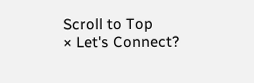Scroll to Top
× Let's Connect?